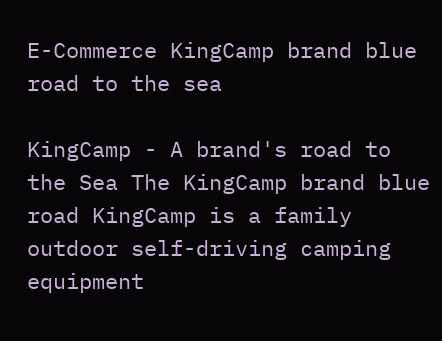E-Commerce KingCamp brand blue road to the sea

KingCamp - A brand's road to the Sea The KingCamp brand blue road KingCamp is a family outdoor self-driving camping equipment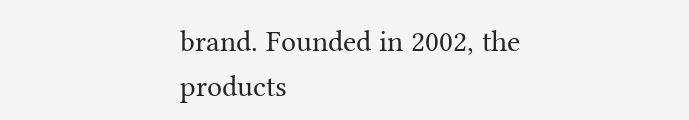brand. Founded in 2002, the products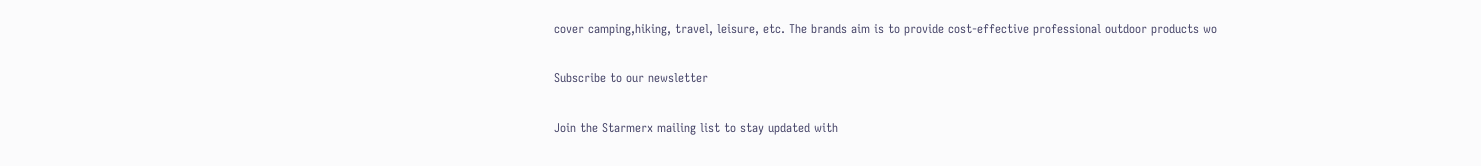cover camping,hiking, travel, leisure, etc. The brands aim is to provide cost-effective professional outdoor products wo

Subscribe to our newsletter

Join the Starmerx mailing list to stay updated with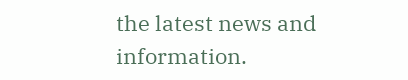the latest news and information.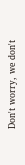Don't worry, we don't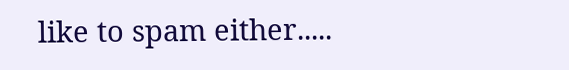like to spam either.....